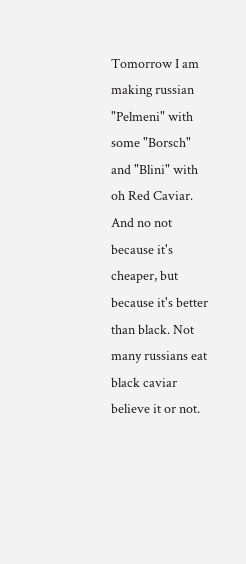Tomorrow I am making russian "Pelmeni" with some "Borsch" and "Blini" with oh Red Caviar. And no not because it's cheaper, but because it's better than black. Not many russians eat black caviar believe it or not.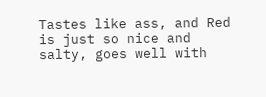Tastes like ass, and Red is just so nice and salty, goes well with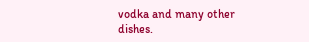vodka and many other dishes.